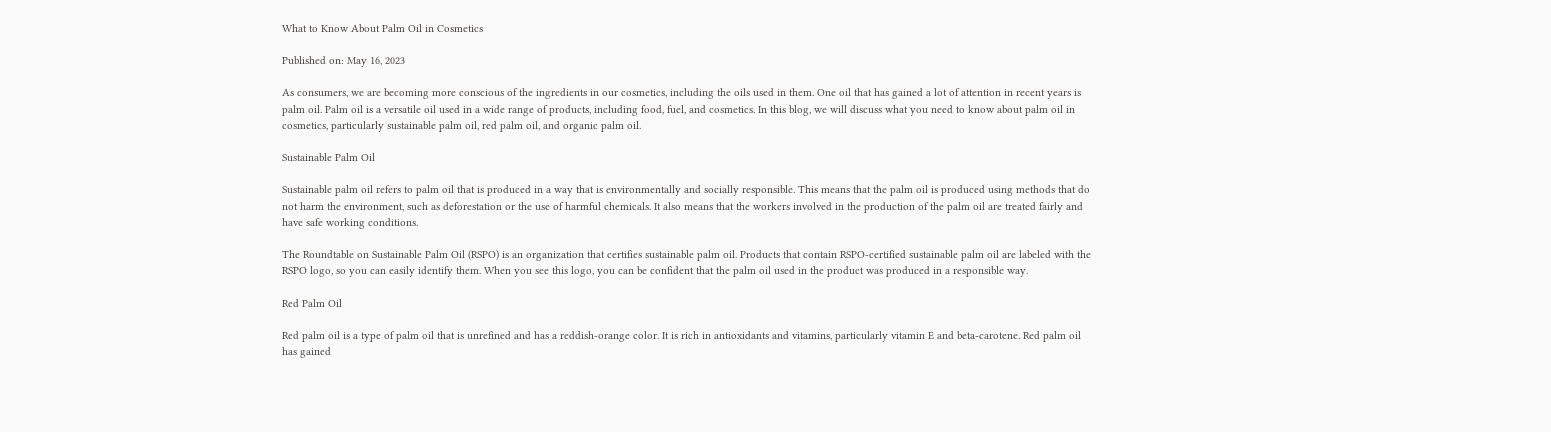What to Know About Palm Oil in Cosmetics

Published on: May 16, 2023

As consumers, we are becoming more conscious of the ingredients in our cosmetics, including the oils used in them. One oil that has gained a lot of attention in recent years is palm oil. Palm oil is a versatile oil used in a wide range of products, including food, fuel, and cosmetics. In this blog, we will discuss what you need to know about palm oil in cosmetics, particularly sustainable palm oil, red palm oil, and organic palm oil.

Sustainable Palm Oil

Sustainable palm oil refers to palm oil that is produced in a way that is environmentally and socially responsible. This means that the palm oil is produced using methods that do not harm the environment, such as deforestation or the use of harmful chemicals. It also means that the workers involved in the production of the palm oil are treated fairly and have safe working conditions.

The Roundtable on Sustainable Palm Oil (RSPO) is an organization that certifies sustainable palm oil. Products that contain RSPO-certified sustainable palm oil are labeled with the RSPO logo, so you can easily identify them. When you see this logo, you can be confident that the palm oil used in the product was produced in a responsible way.

Red Palm Oil

Red palm oil is a type of palm oil that is unrefined and has a reddish-orange color. It is rich in antioxidants and vitamins, particularly vitamin E and beta-carotene. Red palm oil has gained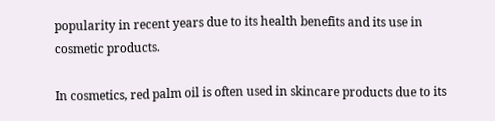popularity in recent years due to its health benefits and its use in cosmetic products.

In cosmetics, red palm oil is often used in skincare products due to its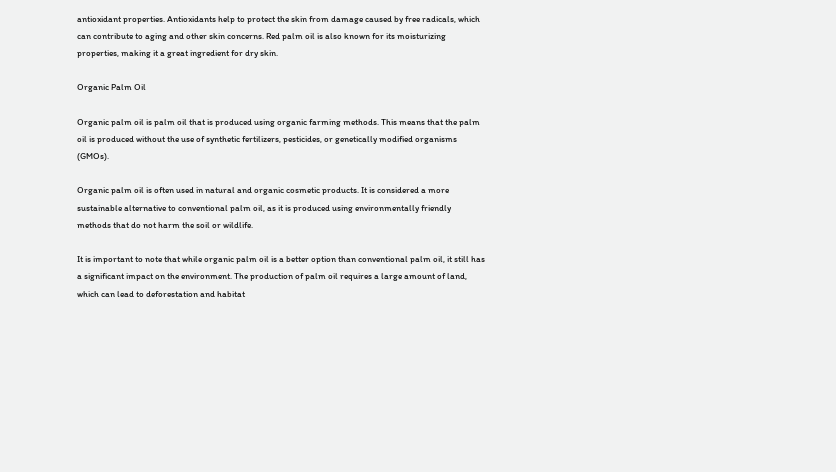antioxidant properties. Antioxidants help to protect the skin from damage caused by free radicals, which can contribute to aging and other skin concerns. Red palm oil is also known for its moisturizing properties, making it a great ingredient for dry skin.

Organic Palm Oil

Organic palm oil is palm oil that is produced using organic farming methods. This means that the palm oil is produced without the use of synthetic fertilizers, pesticides, or genetically modified organisms (GMOs).

Organic palm oil is often used in natural and organic cosmetic products. It is considered a more sustainable alternative to conventional palm oil, as it is produced using environmentally friendly methods that do not harm the soil or wildlife.

It is important to note that while organic palm oil is a better option than conventional palm oil, it still has a significant impact on the environment. The production of palm oil requires a large amount of land, which can lead to deforestation and habitat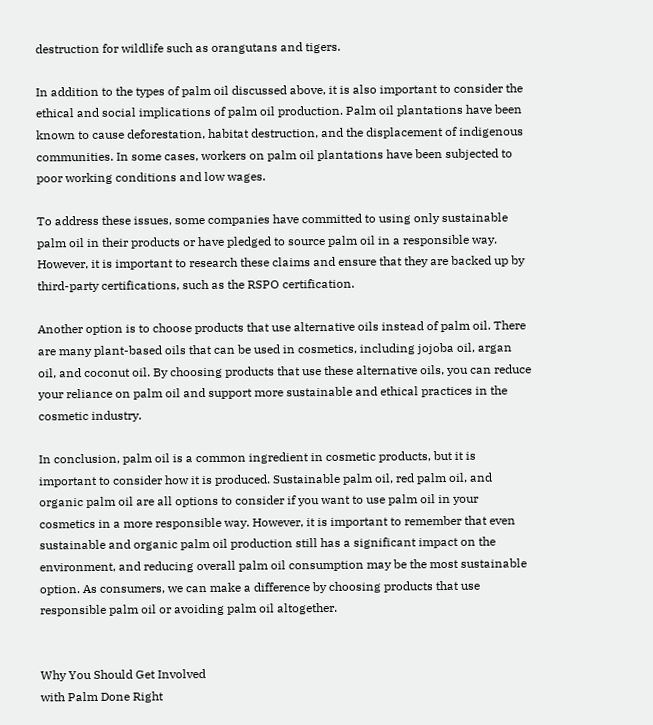destruction for wildlife such as orangutans and tigers.

In addition to the types of palm oil discussed above, it is also important to consider the ethical and social implications of palm oil production. Palm oil plantations have been known to cause deforestation, habitat destruction, and the displacement of indigenous communities. In some cases, workers on palm oil plantations have been subjected to poor working conditions and low wages.

To address these issues, some companies have committed to using only sustainable palm oil in their products or have pledged to source palm oil in a responsible way. However, it is important to research these claims and ensure that they are backed up by third-party certifications, such as the RSPO certification.

Another option is to choose products that use alternative oils instead of palm oil. There are many plant-based oils that can be used in cosmetics, including jojoba oil, argan oil, and coconut oil. By choosing products that use these alternative oils, you can reduce your reliance on palm oil and support more sustainable and ethical practices in the cosmetic industry.

In conclusion, palm oil is a common ingredient in cosmetic products, but it is important to consider how it is produced. Sustainable palm oil, red palm oil, and organic palm oil are all options to consider if you want to use palm oil in your cosmetics in a more responsible way. However, it is important to remember that even sustainable and organic palm oil production still has a significant impact on the environment, and reducing overall palm oil consumption may be the most sustainable option. As consumers, we can make a difference by choosing products that use responsible palm oil or avoiding palm oil altogether.


Why You Should Get Involved
with Palm Done Right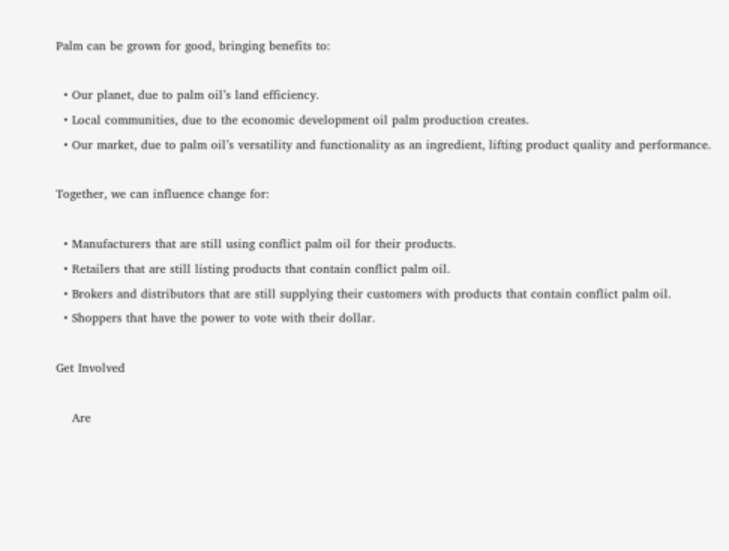Palm can be grown for good, bringing benefits to:

  • Our planet, due to palm oil’s land efficiency.
  • Local communities, due to the economic development oil palm production creates.
  • Our market, due to palm oil’s versatility and functionality as an ingredient, lifting product quality and performance.

Together, we can influence change for:

  • Manufacturers that are still using conflict palm oil for their products.
  • Retailers that are still listing products that contain conflict palm oil.
  • Brokers and distributors that are still supplying their customers with products that contain conflict palm oil.
  • Shoppers that have the power to vote with their dollar.

Get Involved

    Are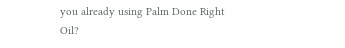you already using Palm Done Right Oil?